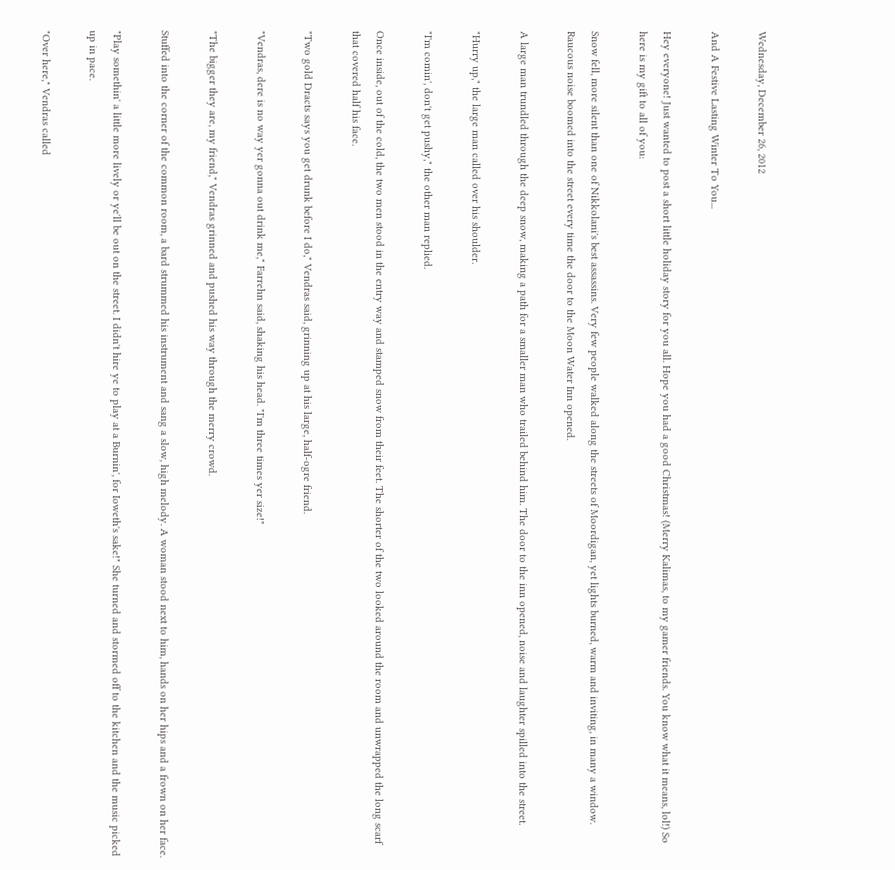Wednesday, December 26, 2012

And A Festive Lasting Winter To You...

Hey everyone! Just wanted to post a short little holiday story for you all. Hope you had a good Christmas! (Merry Kalimas, to my gamer friends. You know what it means, lol!) So here is my gift to all of you:

Snow fell, more silent than one of Nikkolani's best assassins. Very few people walked along the streets of Moordigan, yet lights burned, warm and inviting, in many a window. Raucous noise boomed into the street every time the door to the Moon Water Inn opened.

A large man trundled through the deep snow, making a path for a smaller man who trailed behind him. The door to the inn opened, noise and laughter spilled into the street.

"Hurry up," the large man called over his shoulder.

"I'm comin', don't get pushy," the other man replied.

Once inside, out of the cold, the two men stood in the entry way and stamped snow from their feet. The shorter of the two looked around the room and unwrapped the long scarf that covered half his face.

"Two gold Dracts says you get drunk before I do," Vendras said, grinning up at his large, half-ogre friend.

"Vendras, dere is no way yer gonna out drink me," Farrehn said, shaking his head. "I'm three times yer size!"

"The bigger they are, my friend," Vendras grinned and pushed his way through the merry crowd.

Stuffed into the corner of the common room, a bard strummed his instrument and sang a slow, high melody. A woman stood next to him, hands on her hips and a frown on her face.

"Play somethin' a little more lively or ye'll be out on the street. I didn't hire ye to play at a Burnin', for Ioweth's sake!" She turned and stormed off to the kitchen and the music picked up in pace.

"Over here," Vendras called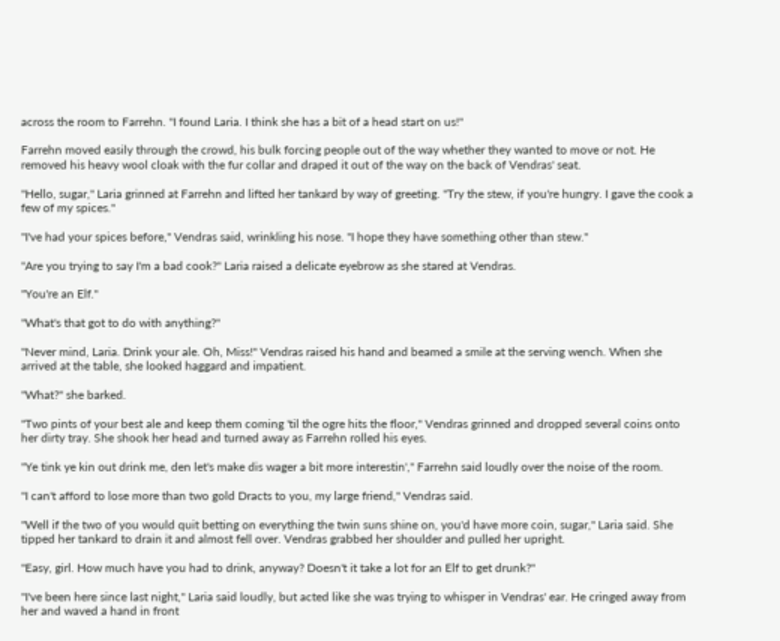across the room to Farrehn. "I found Laria. I think she has a bit of a head start on us!"

Farrehn moved easily through the crowd, his bulk forcing people out of the way whether they wanted to move or not. He removed his heavy wool cloak with the fur collar and draped it out of the way on the back of Vendras' seat.

"Hello, sugar," Laria grinned at Farrehn and lifted her tankard by way of greeting. "Try the stew, if you're hungry. I gave the cook a few of my spices."

"I've had your spices before," Vendras said, wrinkling his nose. "I hope they have something other than stew."

"Are you trying to say I'm a bad cook?" Laria raised a delicate eyebrow as she stared at Vendras.

"You're an Elf."

"What's that got to do with anything?"

"Never mind, Laria. Drink your ale. Oh, Miss!" Vendras raised his hand and beamed a smile at the serving wench. When she arrived at the table, she looked haggard and impatient.

"What?" she barked.

"Two pints of your best ale and keep them coming 'til the ogre hits the floor," Vendras grinned and dropped several coins onto her dirty tray. She shook her head and turned away as Farrehn rolled his eyes.

"Ye tink ye kin out drink me, den let's make dis wager a bit more interestin'," Farrehn said loudly over the noise of the room.

"I can't afford to lose more than two gold Dracts to you, my large friend," Vendras said.

"Well if the two of you would quit betting on everything the twin suns shine on, you'd have more coin, sugar," Laria said. She tipped her tankard to drain it and almost fell over. Vendras grabbed her shoulder and pulled her upright.

"Easy, girl. How much have you had to drink, anyway? Doesn't it take a lot for an Elf to get drunk?"

"I've been here since last night," Laria said loudly, but acted like she was trying to whisper in Vendras' ear. He cringed away from her and waved a hand in front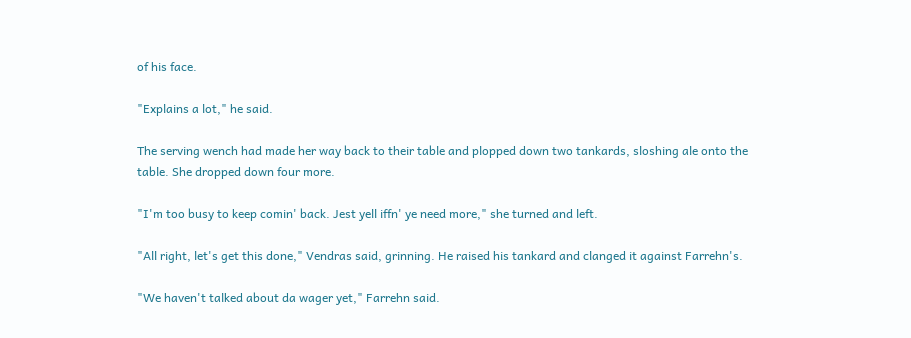of his face.

"Explains a lot," he said.

The serving wench had made her way back to their table and plopped down two tankards, sloshing ale onto the table. She dropped down four more.

"I'm too busy to keep comin' back. Jest yell iffn' ye need more," she turned and left.

"All right, let's get this done," Vendras said, grinning. He raised his tankard and clanged it against Farrehn's.

"We haven't talked about da wager yet," Farrehn said.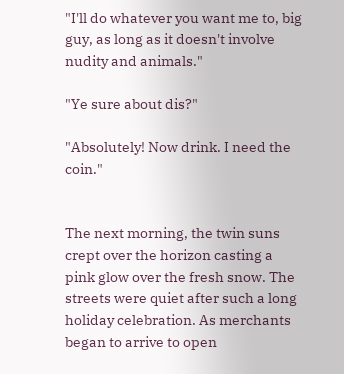"I'll do whatever you want me to, big guy, as long as it doesn't involve nudity and animals."

"Ye sure about dis?"

"Absolutely! Now drink. I need the coin."


The next morning, the twin suns crept over the horizon casting a pink glow over the fresh snow. The streets were quiet after such a long holiday celebration. As merchants began to arrive to open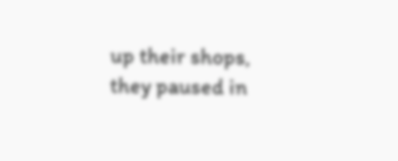up their shops, they paused in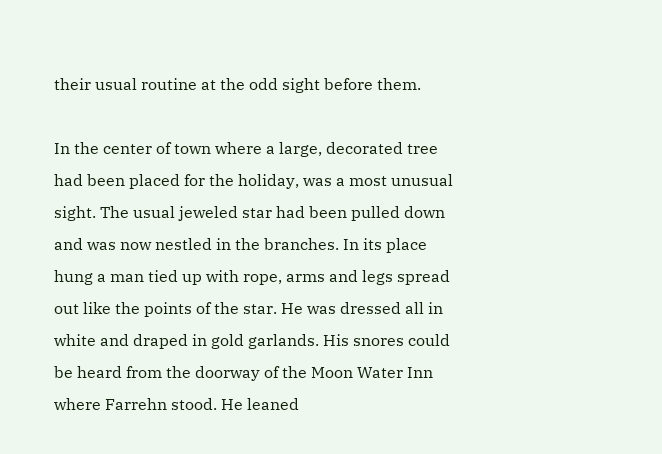their usual routine at the odd sight before them.

In the center of town where a large, decorated tree had been placed for the holiday, was a most unusual sight. The usual jeweled star had been pulled down and was now nestled in the branches. In its place hung a man tied up with rope, arms and legs spread out like the points of the star. He was dressed all in white and draped in gold garlands. His snores could be heard from the doorway of the Moon Water Inn where Farrehn stood. He leaned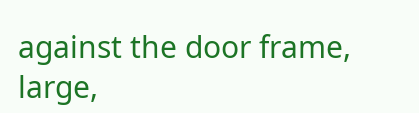against the door frame, large,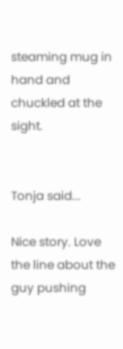steaming mug in hand and chuckled at the sight.


Tonja said...

Nice story. Love the line about the guy pushing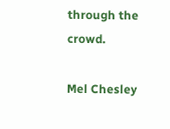through the crowd.

Mel Chesley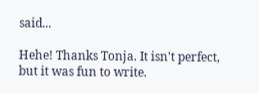said...

Hehe! Thanks Tonja. It isn't perfect, but it was fun to write.